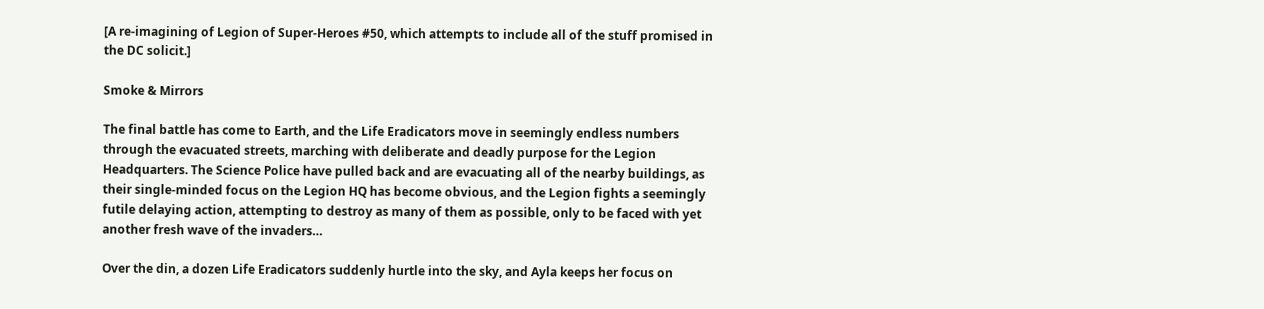[A re-imagining of Legion of Super-Heroes #50, which attempts to include all of the stuff promised in the DC solicit.]

Smoke & Mirrors

The final battle has come to Earth, and the Life Eradicators move in seemingly endless numbers through the evacuated streets, marching with deliberate and deadly purpose for the Legion Headquarters. The Science Police have pulled back and are evacuating all of the nearby buildings, as their single-minded focus on the Legion HQ has become obvious, and the Legion fights a seemingly futile delaying action, attempting to destroy as many of them as possible, only to be faced with yet another fresh wave of the invaders…

Over the din, a dozen Life Eradicators suddenly hurtle into the sky, and Ayla keeps her focus on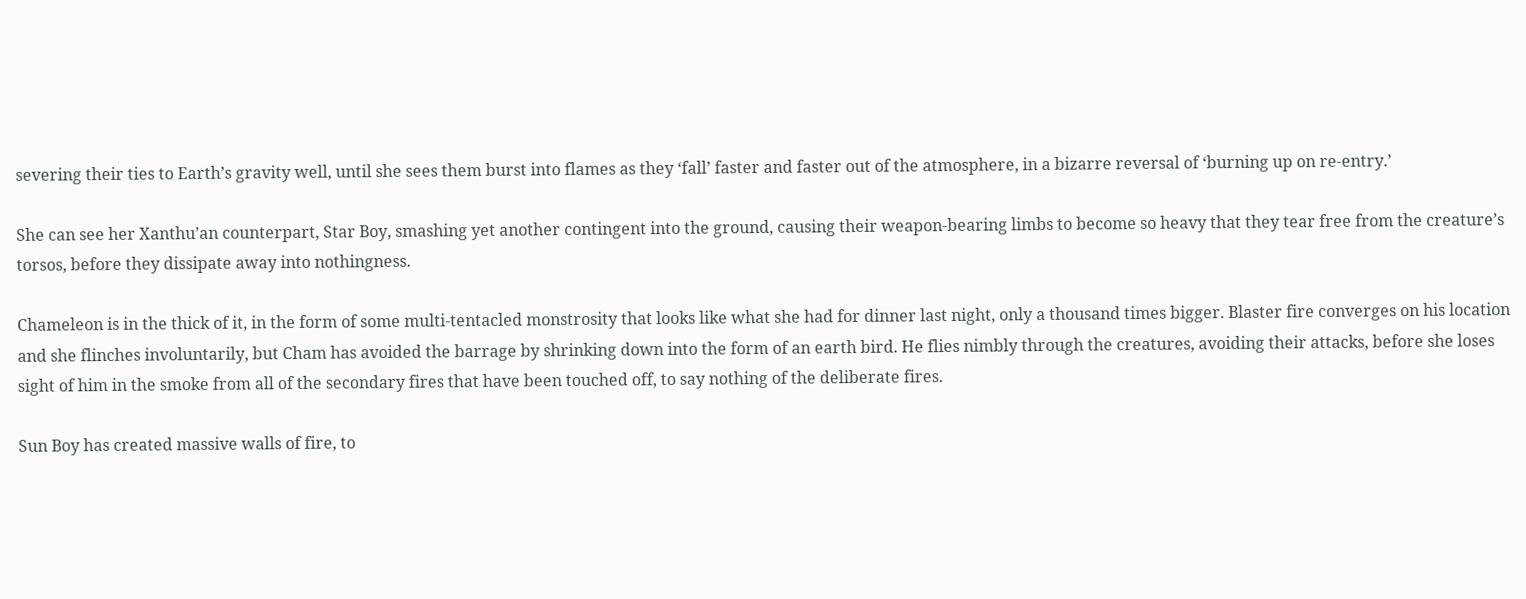severing their ties to Earth’s gravity well, until she sees them burst into flames as they ‘fall’ faster and faster out of the atmosphere, in a bizarre reversal of ‘burning up on re-entry.’

She can see her Xanthu’an counterpart, Star Boy, smashing yet another contingent into the ground, causing their weapon-bearing limbs to become so heavy that they tear free from the creature’s torsos, before they dissipate away into nothingness.

Chameleon is in the thick of it, in the form of some multi-tentacled monstrosity that looks like what she had for dinner last night, only a thousand times bigger. Blaster fire converges on his location and she flinches involuntarily, but Cham has avoided the barrage by shrinking down into the form of an earth bird. He flies nimbly through the creatures, avoiding their attacks, before she loses sight of him in the smoke from all of the secondary fires that have been touched off, to say nothing of the deliberate fires.

Sun Boy has created massive walls of fire, to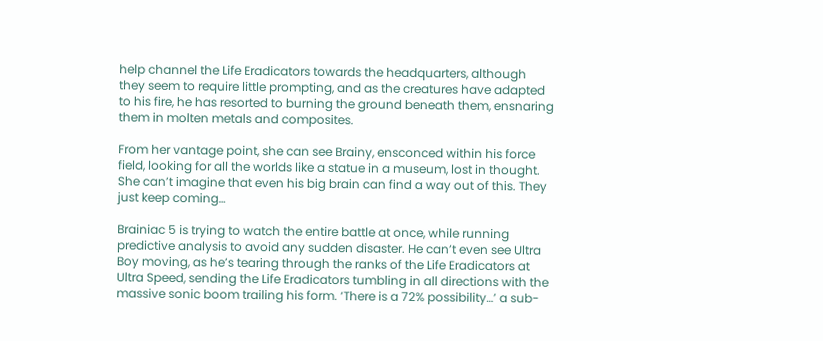help channel the Life Eradicators towards the headquarters, although they seem to require little prompting, and as the creatures have adapted to his fire, he has resorted to burning the ground beneath them, ensnaring them in molten metals and composites.

From her vantage point, she can see Brainy, ensconced within his force field, looking for all the worlds like a statue in a museum, lost in thought. She can’t imagine that even his big brain can find a way out of this. They just keep coming…

Brainiac 5 is trying to watch the entire battle at once, while running predictive analysis to avoid any sudden disaster. He can’t even see Ultra Boy moving, as he’s tearing through the ranks of the Life Eradicators at Ultra Speed, sending the Life Eradicators tumbling in all directions with the massive sonic boom trailing his form. ‘There is a 72% possibility…’ a sub-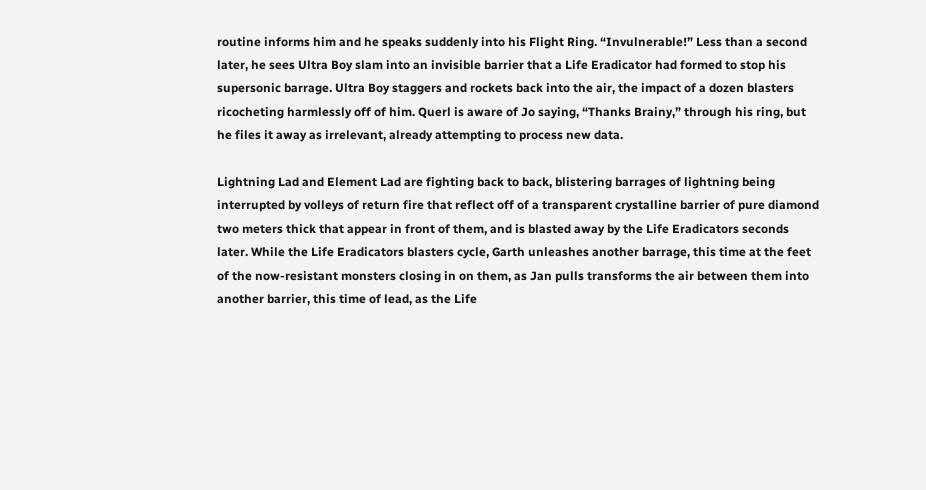routine informs him and he speaks suddenly into his Flight Ring. “Invulnerable!” Less than a second later, he sees Ultra Boy slam into an invisible barrier that a Life Eradicator had formed to stop his supersonic barrage. Ultra Boy staggers and rockets back into the air, the impact of a dozen blasters ricocheting harmlessly off of him. Querl is aware of Jo saying, “Thanks Brainy,” through his ring, but he files it away as irrelevant, already attempting to process new data.

Lightning Lad and Element Lad are fighting back to back, blistering barrages of lightning being interrupted by volleys of return fire that reflect off of a transparent crystalline barrier of pure diamond two meters thick that appear in front of them, and is blasted away by the Life Eradicators seconds later. While the Life Eradicators blasters cycle, Garth unleashes another barrage, this time at the feet of the now-resistant monsters closing in on them, as Jan pulls transforms the air between them into another barrier, this time of lead, as the Life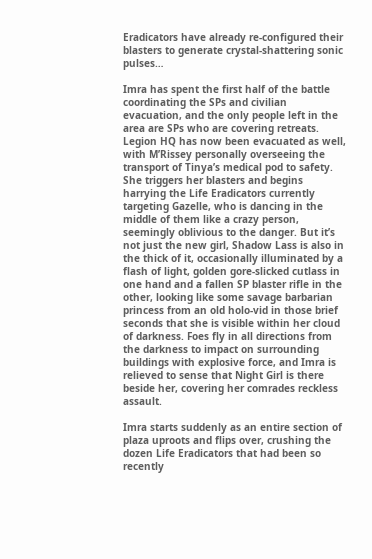Eradicators have already re-configured their blasters to generate crystal-shattering sonic pulses…

Imra has spent the first half of the battle coordinating the SPs and civilian evacuation, and the only people left in the area are SPs who are covering retreats. Legion HQ has now been evacuated as well, with M’Rissey personally overseeing the transport of Tinya’s medical pod to safety. She triggers her blasters and begins harrying the Life Eradicators currently targeting Gazelle, who is dancing in the middle of them like a crazy person, seemingly oblivious to the danger. But it’s not just the new girl, Shadow Lass is also in the thick of it, occasionally illuminated by a flash of light, golden gore-slicked cutlass in one hand and a fallen SP blaster rifle in the other, looking like some savage barbarian princess from an old holo-vid in those brief seconds that she is visible within her cloud of darkness. Foes fly in all directions from the darkness to impact on surrounding buildings with explosive force, and Imra is relieved to sense that Night Girl is there beside her, covering her comrades reckless assault.

Imra starts suddenly as an entire section of plaza uproots and flips over, crushing the dozen Life Eradicators that had been so recently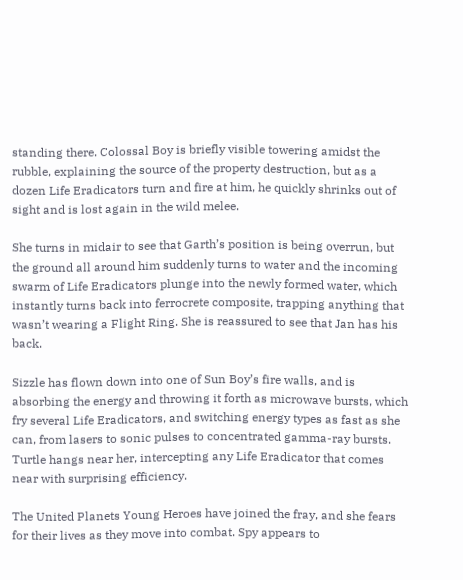standing there. Colossal Boy is briefly visible towering amidst the rubble, explaining the source of the property destruction, but as a dozen Life Eradicators turn and fire at him, he quickly shrinks out of sight and is lost again in the wild melee.

She turns in midair to see that Garth’s position is being overrun, but the ground all around him suddenly turns to water and the incoming swarm of Life Eradicators plunge into the newly formed water, which instantly turns back into ferrocrete composite, trapping anything that wasn’t wearing a Flight Ring. She is reassured to see that Jan has his back.

Sizzle has flown down into one of Sun Boy’s fire walls, and is absorbing the energy and throwing it forth as microwave bursts, which fry several Life Eradicators, and switching energy types as fast as she can, from lasers to sonic pulses to concentrated gamma-ray bursts. Turtle hangs near her, intercepting any Life Eradicator that comes near with surprising efficiency.

The United Planets Young Heroes have joined the fray, and she fears for their lives as they move into combat. Spy appears to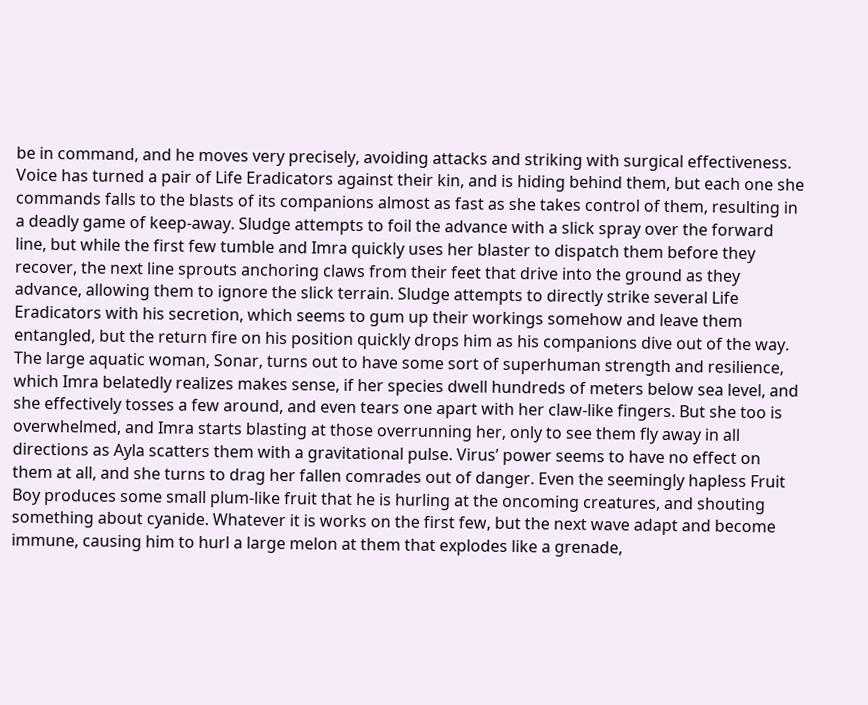be in command, and he moves very precisely, avoiding attacks and striking with surgical effectiveness. Voice has turned a pair of Life Eradicators against their kin, and is hiding behind them, but each one she commands falls to the blasts of its companions almost as fast as she takes control of them, resulting in a deadly game of keep-away. Sludge attempts to foil the advance with a slick spray over the forward line, but while the first few tumble and Imra quickly uses her blaster to dispatch them before they recover, the next line sprouts anchoring claws from their feet that drive into the ground as they advance, allowing them to ignore the slick terrain. Sludge attempts to directly strike several Life Eradicators with his secretion, which seems to gum up their workings somehow and leave them entangled, but the return fire on his position quickly drops him as his companions dive out of the way. The large aquatic woman, Sonar, turns out to have some sort of superhuman strength and resilience, which Imra belatedly realizes makes sense, if her species dwell hundreds of meters below sea level, and she effectively tosses a few around, and even tears one apart with her claw-like fingers. But she too is overwhelmed, and Imra starts blasting at those overrunning her, only to see them fly away in all directions as Ayla scatters them with a gravitational pulse. Virus’ power seems to have no effect on them at all, and she turns to drag her fallen comrades out of danger. Even the seemingly hapless Fruit Boy produces some small plum-like fruit that he is hurling at the oncoming creatures, and shouting something about cyanide. Whatever it is works on the first few, but the next wave adapt and become immune, causing him to hurl a large melon at them that explodes like a grenade,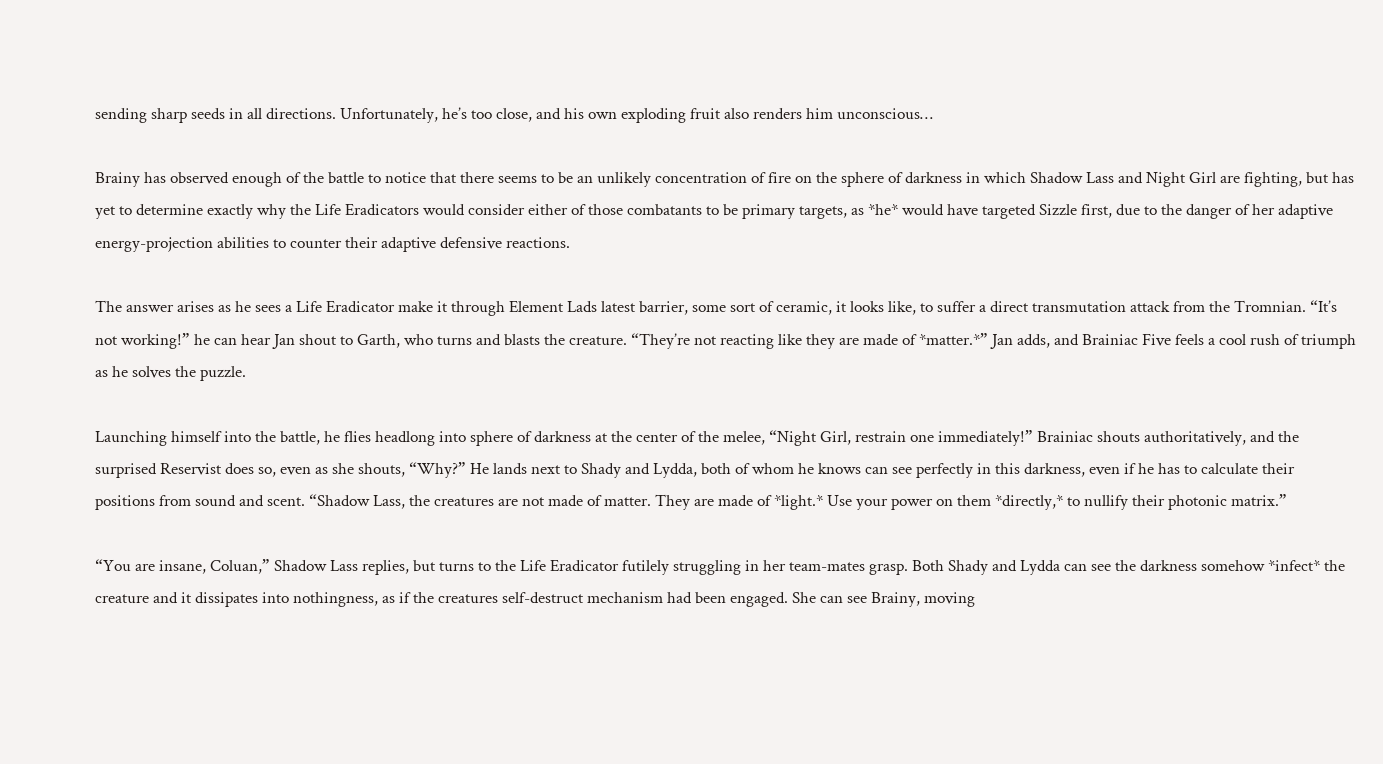sending sharp seeds in all directions. Unfortunately, he’s too close, and his own exploding fruit also renders him unconscious…

Brainy has observed enough of the battle to notice that there seems to be an unlikely concentration of fire on the sphere of darkness in which Shadow Lass and Night Girl are fighting, but has yet to determine exactly why the Life Eradicators would consider either of those combatants to be primary targets, as *he* would have targeted Sizzle first, due to the danger of her adaptive energy-projection abilities to counter their adaptive defensive reactions.

The answer arises as he sees a Life Eradicator make it through Element Lads latest barrier, some sort of ceramic, it looks like, to suffer a direct transmutation attack from the Tromnian. “It’s not working!” he can hear Jan shout to Garth, who turns and blasts the creature. “They’re not reacting like they are made of *matter.*” Jan adds, and Brainiac Five feels a cool rush of triumph as he solves the puzzle.

Launching himself into the battle, he flies headlong into sphere of darkness at the center of the melee, “Night Girl, restrain one immediately!” Brainiac shouts authoritatively, and the surprised Reservist does so, even as she shouts, “Why?” He lands next to Shady and Lydda, both of whom he knows can see perfectly in this darkness, even if he has to calculate their positions from sound and scent. “Shadow Lass, the creatures are not made of matter. They are made of *light.* Use your power on them *directly,* to nullify their photonic matrix.”

“You are insane, Coluan,” Shadow Lass replies, but turns to the Life Eradicator futilely struggling in her team-mates grasp. Both Shady and Lydda can see the darkness somehow *infect* the creature and it dissipates into nothingness, as if the creatures self-destruct mechanism had been engaged. She can see Brainy, moving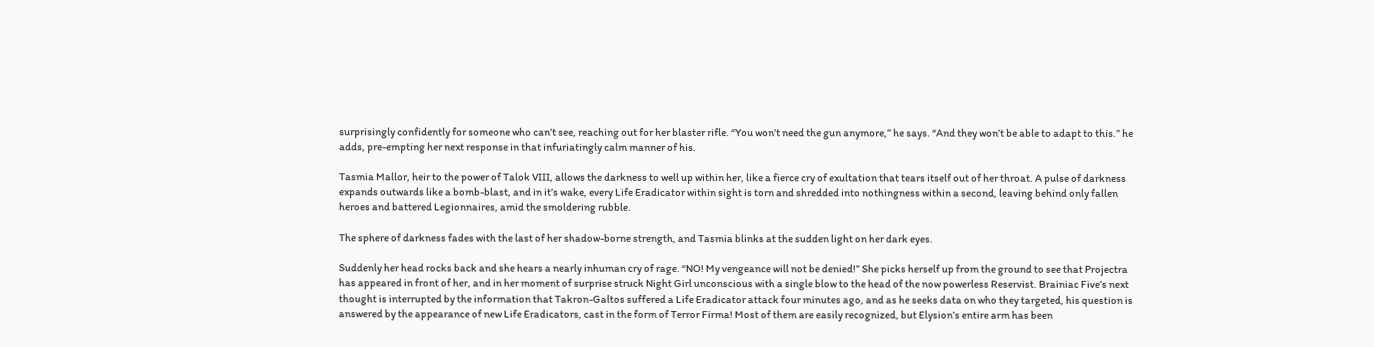surprisingly confidently for someone who can’t see, reaching out for her blaster rifle. “You won’t need the gun anymore,” he says. “And they won’t be able to adapt to this.” he adds, pre-empting her next response in that infuriatingly calm manner of his.

Tasmia Mallor, heir to the power of Talok VIII, allows the darkness to well up within her, like a fierce cry of exultation that tears itself out of her throat. A pulse of darkness expands outwards like a bomb-blast, and in it’s wake, every Life Eradicator within sight is torn and shredded into nothingness within a second, leaving behind only fallen heroes and battered Legionnaires, amid the smoldering rubble.

The sphere of darkness fades with the last of her shadow-borne strength, and Tasmia blinks at the sudden light on her dark eyes.

Suddenly her head rocks back and she hears a nearly inhuman cry of rage. “NO! My vengeance will not be denied!” She picks herself up from the ground to see that Projectra has appeared in front of her, and in her moment of surprise struck Night Girl unconscious with a single blow to the head of the now powerless Reservist. Brainiac Five’s next thought is interrupted by the information that Takron-Galtos suffered a Life Eradicator attack four minutes ago, and as he seeks data on who they targeted, his question is answered by the appearance of new Life Eradicators, cast in the form of Terror Firma! Most of them are easily recognized, but Elysion’s entire arm has been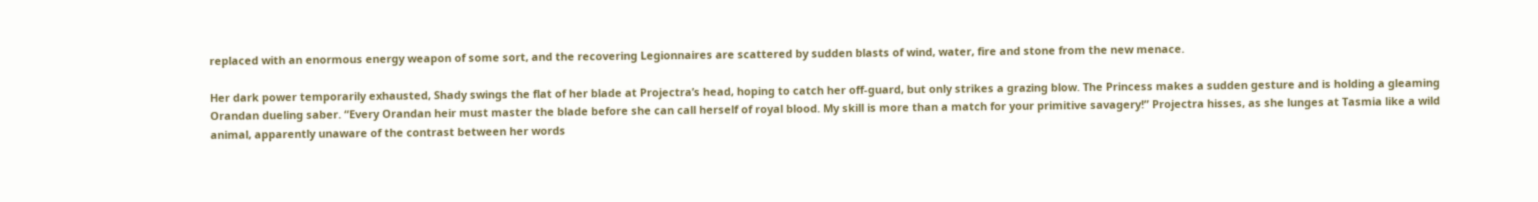replaced with an enormous energy weapon of some sort, and the recovering Legionnaires are scattered by sudden blasts of wind, water, fire and stone from the new menace.

Her dark power temporarily exhausted, Shady swings the flat of her blade at Projectra’s head, hoping to catch her off-guard, but only strikes a grazing blow. The Princess makes a sudden gesture and is holding a gleaming Orandan dueling saber. “Every Orandan heir must master the blade before she can call herself of royal blood. My skill is more than a match for your primitive savagery!” Projectra hisses, as she lunges at Tasmia like a wild animal, apparently unaware of the contrast between her words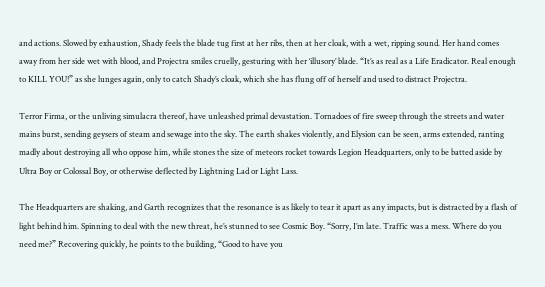and actions. Slowed by exhaustion, Shady feels the blade tug first at her ribs, then at her cloak, with a wet, ripping sound. Her hand comes away from her side wet with blood, and Projectra smiles cruelly, gesturing with her ‘illusory’ blade. “It’s as real as a Life Eradicator. Real enough to KILL YOU!” as she lunges again, only to catch Shady’s cloak, which she has flung off of herself and used to distract Projectra.

Terror Firma, or the unliving simulacra thereof, have unleashed primal devastation. Tornadoes of fire sweep through the streets and water mains burst, sending geysers of steam and sewage into the sky. The earth shakes violently, and Elysion can be seen, arms extended, ranting madly about destroying all who oppose him, while stones the size of meteors rocket towards Legion Headquarters, only to be batted aside by Ultra Boy or Colossal Boy, or otherwise deflected by Lightning Lad or Light Lass.

The Headquarters are shaking, and Garth recognizes that the resonance is as likely to tear it apart as any impacts, but is distracted by a flash of light behind him. Spinning to deal with the new threat, he’s stunned to see Cosmic Boy. “Sorry, I’m late. Traffic was a mess. Where do you need me?” Recovering quickly, he points to the building, “Good to have you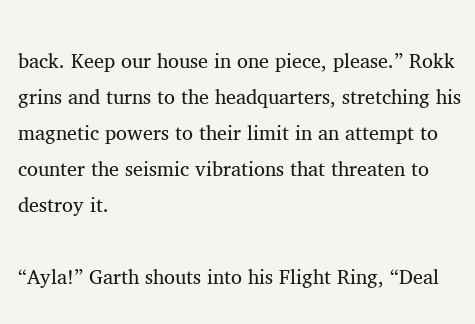back. Keep our house in one piece, please.” Rokk grins and turns to the headquarters, stretching his magnetic powers to their limit in an attempt to counter the seismic vibrations that threaten to destroy it.

“Ayla!” Garth shouts into his Flight Ring, “Deal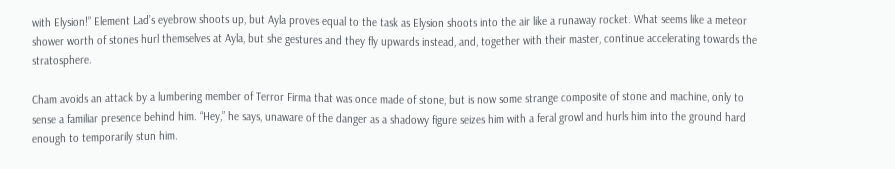with Elysion!” Element Lad’s eyebrow shoots up, but Ayla proves equal to the task as Elysion shoots into the air like a runaway rocket. What seems like a meteor shower worth of stones hurl themselves at Ayla, but she gestures and they fly upwards instead, and, together with their master, continue accelerating towards the stratosphere.

Cham avoids an attack by a lumbering member of Terror Firma that was once made of stone, but is now some strange composite of stone and machine, only to sense a familiar presence behind him. “Hey,” he says, unaware of the danger as a shadowy figure seizes him with a feral growl and hurls him into the ground hard enough to temporarily stun him.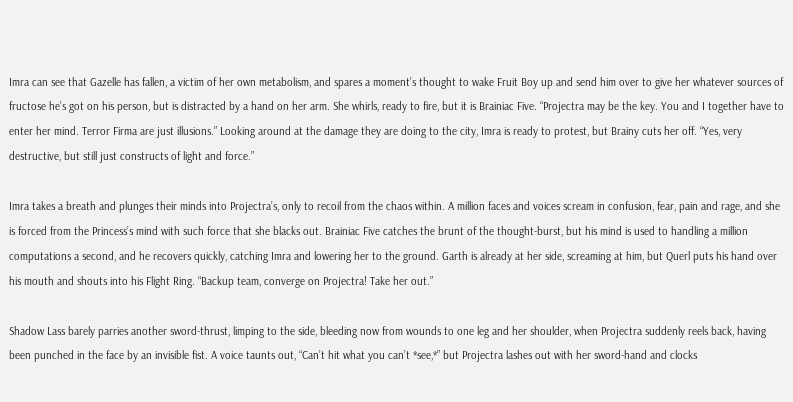Imra can see that Gazelle has fallen, a victim of her own metabolism, and spares a moment’s thought to wake Fruit Boy up and send him over to give her whatever sources of fructose he’s got on his person, but is distracted by a hand on her arm. She whirls, ready to fire, but it is Brainiac Five. “Projectra may be the key. You and I together have to enter her mind. Terror Firma are just illusions.” Looking around at the damage they are doing to the city, Imra is ready to protest, but Brainy cuts her off. “Yes, very destructive, but still just constructs of light and force.”

Imra takes a breath and plunges their minds into Projectra’s, only to recoil from the chaos within. A million faces and voices scream in confusion, fear, pain and rage, and she is forced from the Princess’s mind with such force that she blacks out. Brainiac Five catches the brunt of the thought-burst, but his mind is used to handling a million computations a second, and he recovers quickly, catching Imra and lowering her to the ground. Garth is already at her side, screaming at him, but Querl puts his hand over his mouth and shouts into his Flight Ring. “Backup team, converge on Projectra! Take her out.”

Shadow Lass barely parries another sword-thrust, limping to the side, bleeding now from wounds to one leg and her shoulder, when Projectra suddenly reels back, having been punched in the face by an invisible fist. A voice taunts out, “Can’t hit what you can’t *see,*” but Projectra lashes out with her sword-hand and clocks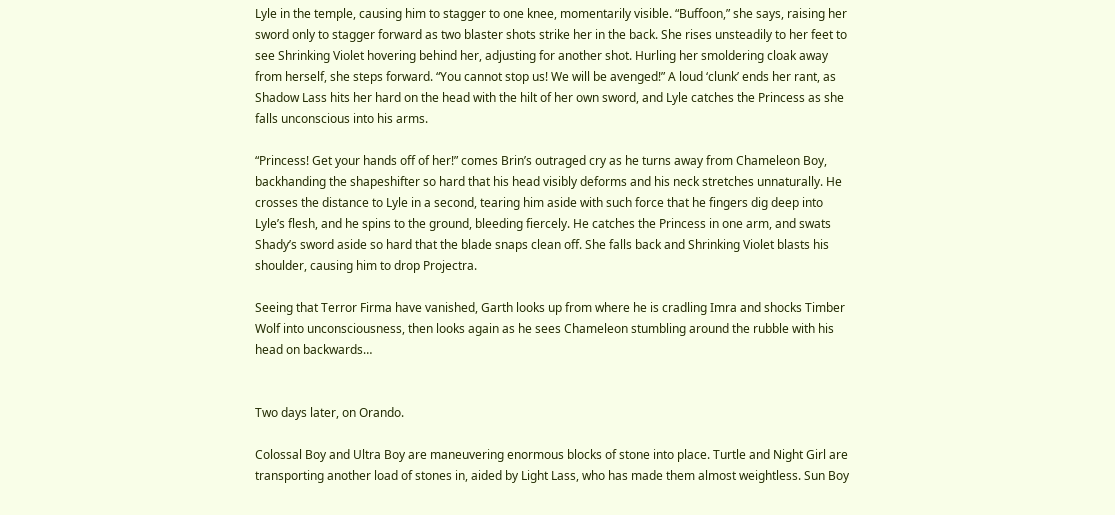Lyle in the temple, causing him to stagger to one knee, momentarily visible. “Buffoon,” she says, raising her sword only to stagger forward as two blaster shots strike her in the back. She rises unsteadily to her feet to see Shrinking Violet hovering behind her, adjusting for another shot. Hurling her smoldering cloak away from herself, she steps forward. “You cannot stop us! We will be avenged!” A loud ‘clunk’ ends her rant, as Shadow Lass hits her hard on the head with the hilt of her own sword, and Lyle catches the Princess as she falls unconscious into his arms.

“Princess! Get your hands off of her!” comes Brin’s outraged cry as he turns away from Chameleon Boy, backhanding the shapeshifter so hard that his head visibly deforms and his neck stretches unnaturally. He crosses the distance to Lyle in a second, tearing him aside with such force that he fingers dig deep into Lyle’s flesh, and he spins to the ground, bleeding fiercely. He catches the Princess in one arm, and swats Shady’s sword aside so hard that the blade snaps clean off. She falls back and Shrinking Violet blasts his shoulder, causing him to drop Projectra.

Seeing that Terror Firma have vanished, Garth looks up from where he is cradling Imra and shocks Timber Wolf into unconsciousness, then looks again as he sees Chameleon stumbling around the rubble with his head on backwards…


Two days later, on Orando.

Colossal Boy and Ultra Boy are maneuvering enormous blocks of stone into place. Turtle and Night Girl are transporting another load of stones in, aided by Light Lass, who has made them almost weightless. Sun Boy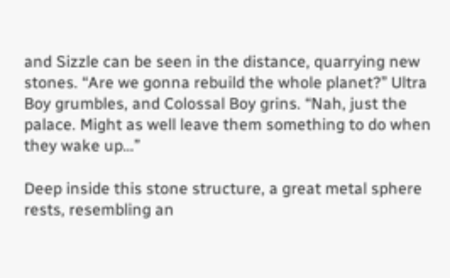and Sizzle can be seen in the distance, quarrying new stones. “Are we gonna rebuild the whole planet?” Ultra Boy grumbles, and Colossal Boy grins. “Nah, just the palace. Might as well leave them something to do when they wake up…”

Deep inside this stone structure, a great metal sphere rests, resembling an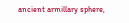ancient armillary sphere,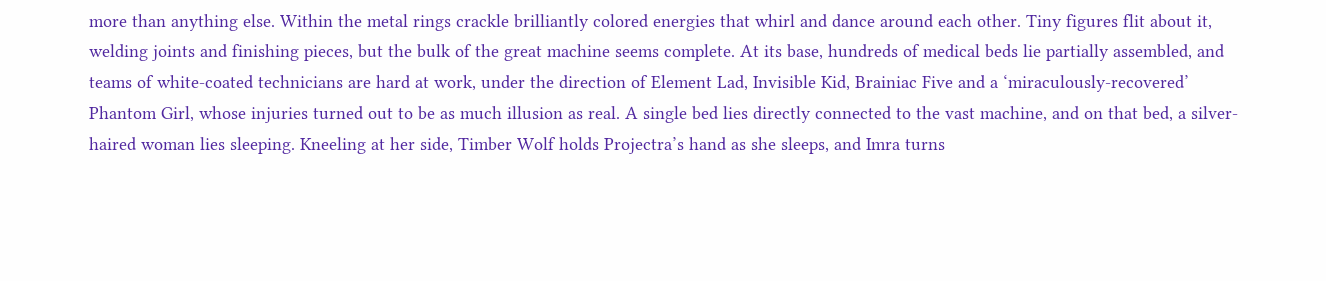more than anything else. Within the metal rings crackle brilliantly colored energies that whirl and dance around each other. Tiny figures flit about it, welding joints and finishing pieces, but the bulk of the great machine seems complete. At its base, hundreds of medical beds lie partially assembled, and teams of white-coated technicians are hard at work, under the direction of Element Lad, Invisible Kid, Brainiac Five and a ‘miraculously-recovered’ Phantom Girl, whose injuries turned out to be as much illusion as real. A single bed lies directly connected to the vast machine, and on that bed, a silver-haired woman lies sleeping. Kneeling at her side, Timber Wolf holds Projectra’s hand as she sleeps, and Imra turns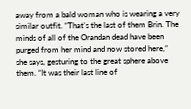away from a bald woman who is wearing a very similar outfit. “That’s the last of them Brin. The minds of all of the Orandan dead have been purged from her mind and now stored here,” she says, gesturing to the great sphere above them. “It was their last line of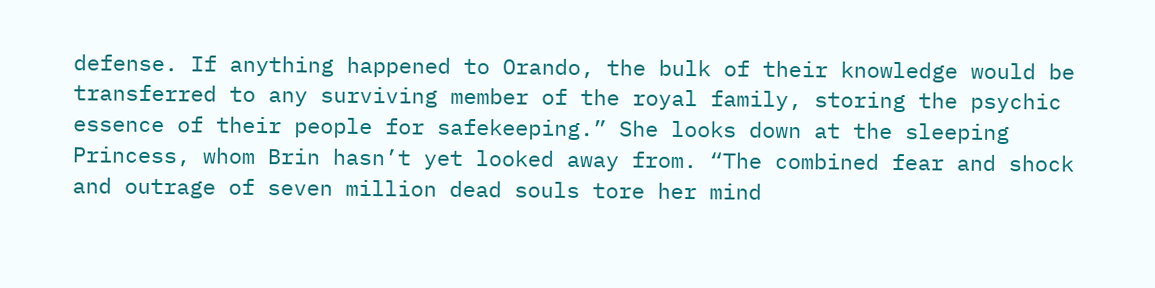defense. If anything happened to Orando, the bulk of their knowledge would be transferred to any surviving member of the royal family, storing the psychic essence of their people for safekeeping.” She looks down at the sleeping Princess, whom Brin hasn’t yet looked away from. “The combined fear and shock and outrage of seven million dead souls tore her mind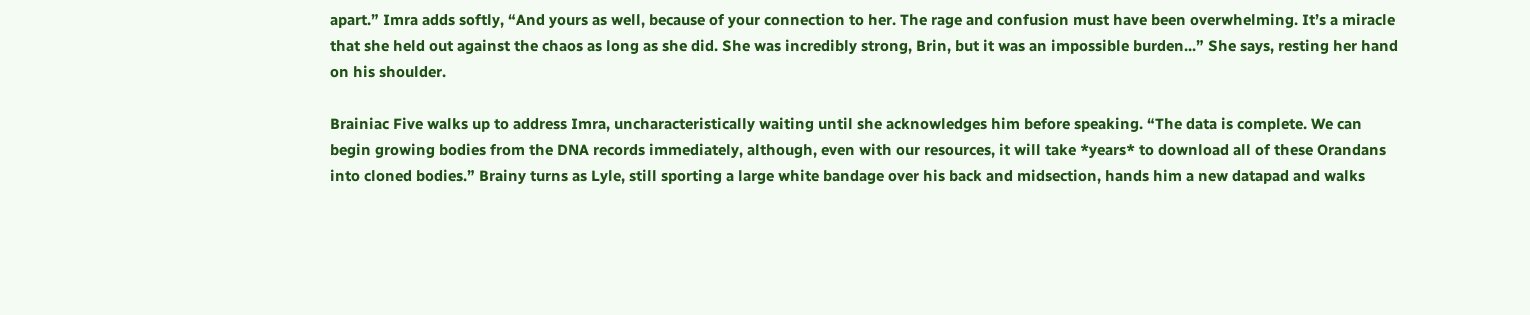apart.” Imra adds softly, “And yours as well, because of your connection to her. The rage and confusion must have been overwhelming. It’s a miracle that she held out against the chaos as long as she did. She was incredibly strong, Brin, but it was an impossible burden...” She says, resting her hand on his shoulder.

Brainiac Five walks up to address Imra, uncharacteristically waiting until she acknowledges him before speaking. “The data is complete. We can begin growing bodies from the DNA records immediately, although, even with our resources, it will take *years* to download all of these Orandans into cloned bodies.” Brainy turns as Lyle, still sporting a large white bandage over his back and midsection, hands him a new datapad and walks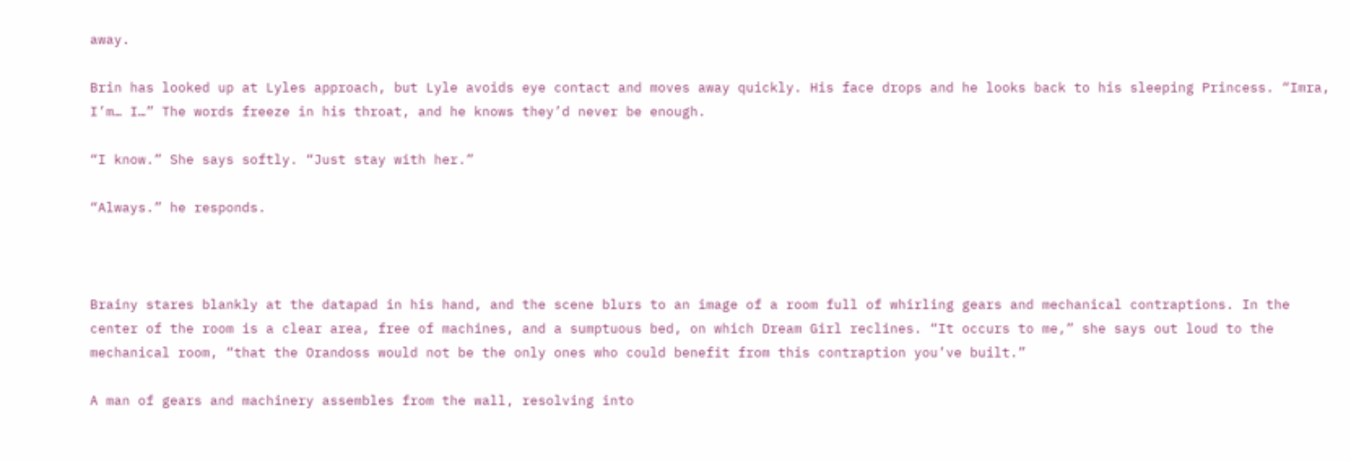away.

Brin has looked up at Lyles approach, but Lyle avoids eye contact and moves away quickly. His face drops and he looks back to his sleeping Princess. “Imra, I’m… I…” The words freeze in his throat, and he knows they’d never be enough.

“I know.” She says softly. “Just stay with her.”

“Always.” he responds.



Brainy stares blankly at the datapad in his hand, and the scene blurs to an image of a room full of whirling gears and mechanical contraptions. In the center of the room is a clear area, free of machines, and a sumptuous bed, on which Dream Girl reclines. “It occurs to me,” she says out loud to the mechanical room, “that the Orandoss would not be the only ones who could benefit from this contraption you’ve built.”

A man of gears and machinery assembles from the wall, resolving into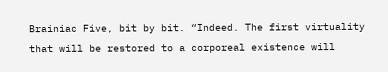Brainiac Five, bit by bit. “Indeed. The first virtuality that will be restored to a corporeal existence will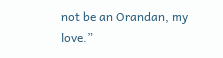not be an Orandan, my love.”